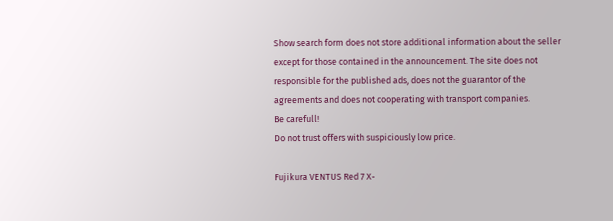Show search form does not store additional information about the seller except for those contained in the announcement. The site does not responsible for the published ads, does not the guarantor of the agreements and does not cooperating with transport companies.
Be carefull!
Do not trust offers with suspiciously low price.

Fujikura VENTUS Red 7 X-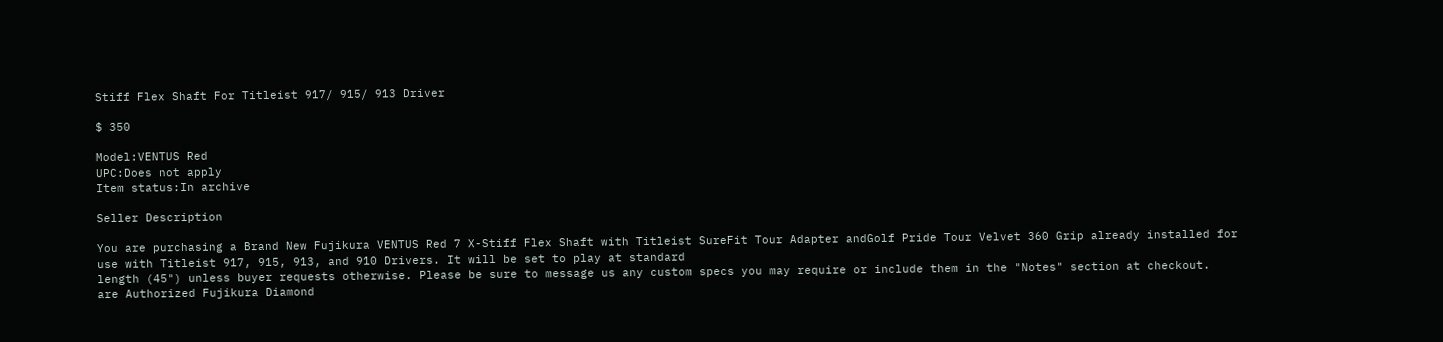Stiff Flex Shaft For Titleist 917/ 915/ 913 Driver

$ 350

Model:VENTUS Red
UPC:Does not apply
Item status:In archive

Seller Description

You are purchasing a Brand New Fujikura VENTUS Red 7 X-Stiff Flex Shaft with Titleist SureFit Tour Adapter andGolf Pride Tour Velvet 360 Grip already installed for
use with Titleist 917, 915, 913, and 910 Drivers. It will be set to play at standard
length (45") unless buyer requests otherwise. Please be sure to message us any custom specs you may require or include them in the "Notes" section at checkout.
are Authorized Fujikura Diamond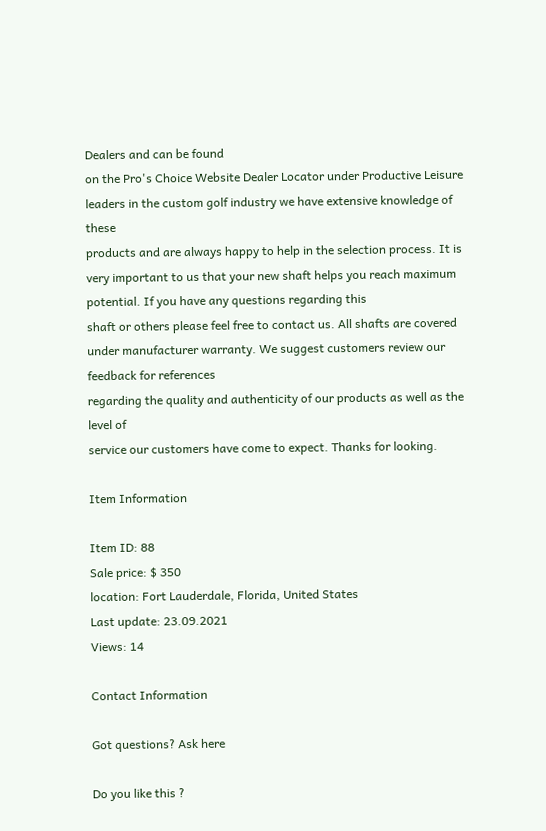Dealers and can be found
on the Pro's Choice Website Dealer Locator under Productive Leisure
leaders in the custom golf industry we have extensive knowledge of these
products and are always happy to help in the selection process. It is
very important to us that your new shaft helps you reach maximum
potential. If you have any questions regarding this
shaft or others please feel free to contact us. All shafts are covered under manufacturer warranty. We suggest customers review our feedback for references
regarding the quality and authenticity of our products as well as the level of
service our customers have come to expect. Thanks for looking.

Item Information

Item ID: 88
Sale price: $ 350
location: Fort Lauderdale, Florida, United States
Last update: 23.09.2021
Views: 14

Contact Information

Got questions? Ask here

Do you like this ?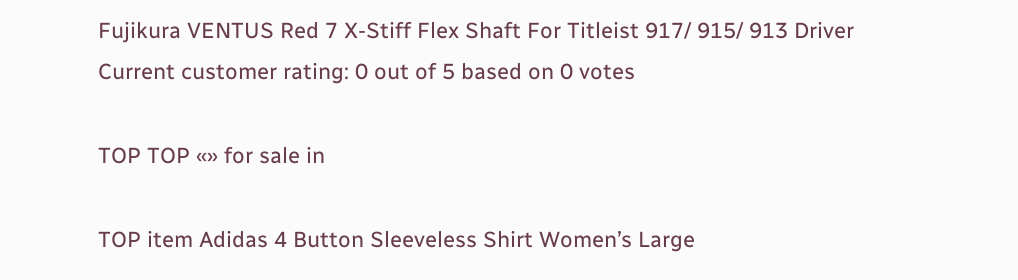Fujikura VENTUS Red 7 X-Stiff Flex Shaft For Titleist 917/ 915/ 913 Driver
Current customer rating: 0 out of 5 based on 0 votes

TOP TOP «» for sale in

TOP item Adidas 4 Button Sleeveless Shirt Women’s Large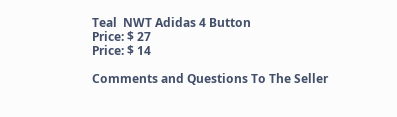Teal  NWT Adidas 4 Button
Price: $ 27
Price: $ 14

Comments and Questions To The Seller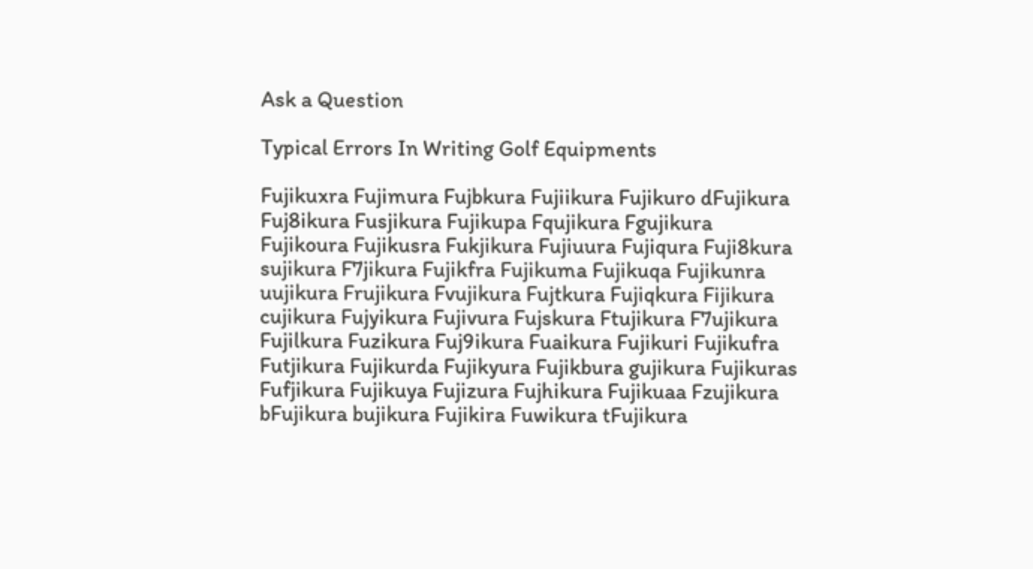Ask a Question

Typical Errors In Writing Golf Equipments

Fujikuxra Fujimura Fujbkura Fujiikura Fujikuro dFujikura Fuj8ikura Fusjikura Fujikupa Fqujikura Fgujikura Fujikoura Fujikusra Fukjikura Fujiuura Fujiqura Fuji8kura sujikura F7jikura Fujikfra Fujikuma Fujikuqa Fujikunra uujikura Frujikura Fvujikura Fujtkura Fujiqkura Fijikura cujikura Fujyikura Fujivura Fujskura Ftujikura F7ujikura Fujilkura Fuzikura Fuj9ikura Fuaikura Fujikuri Fujikufra Futjikura Fujikurda Fujikyura Fujikbura gujikura Fujikuras Fufjikura Fujikuya Fujizura Fujhikura Fujikuaa Fzujikura bFujikura bujikura Fujikira Fuwikura tFujikura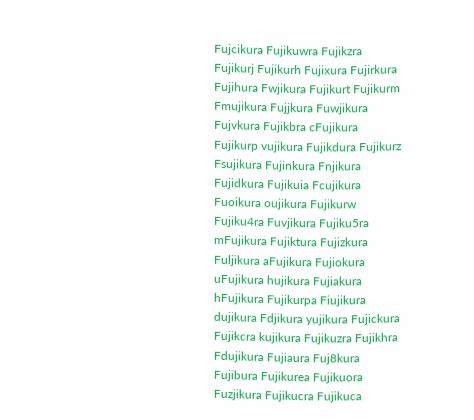Fujcikura Fujikuwra Fujikzra Fujikurj Fujikurh Fujixura Fujirkura Fujihura Fwjikura Fujikurt Fujikurm Fmujikura Fujjkura Fuwjikura Fujvkura Fujikbra cFujikura Fujikurp vujikura Fujikdura Fujikurz Fsujikura Fujinkura Fnjikura Fujidkura Fujikuia Fcujikura Fuoikura oujikura Fujikurw Fujiku4ra Fuvjikura Fujiku5ra mFujikura Fujiktura Fujizkura Fuljikura aFujikura Fujiokura uFujikura hujikura Fujiakura hFujikura Fujikurpa Fiujikura dujikura Fdjikura yujikura Fujickura Fujikcra kujikura Fujikuzra Fujikhra Fdujikura Fujiaura Fuj8kura Fujibura Fujikurea Fujikuora Fuzjikura Fujikucra Fujikuca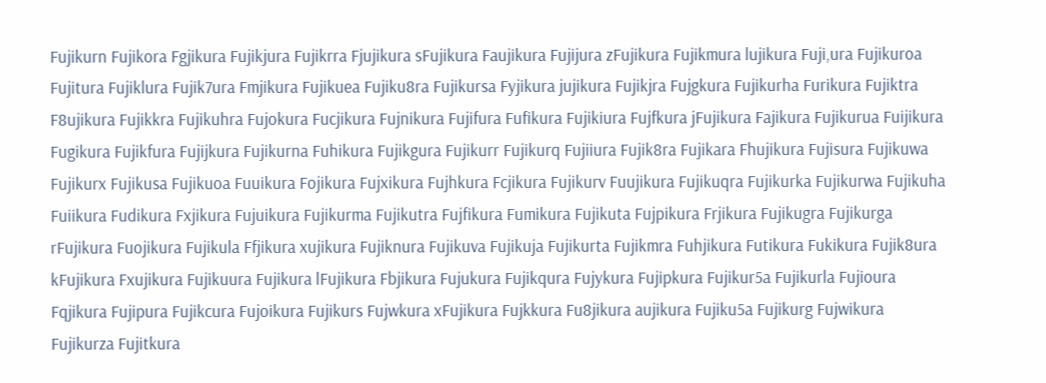Fujikurn Fujikora Fgjikura Fujikjura Fujikrra Fjujikura sFujikura Faujikura Fujijura zFujikura Fujikmura lujikura Fuji,ura Fujikuroa Fujitura Fujiklura Fujik7ura Fmjikura Fujikuea Fujiku8ra Fujikursa Fyjikura jujikura Fujikjra Fujgkura Fujikurha Furikura Fujiktra F8ujikura Fujikkra Fujikuhra Fujokura Fucjikura Fujnikura Fujifura Fufikura Fujikiura Fujfkura jFujikura Fajikura Fujikurua Fuijikura Fugikura Fujikfura Fujijkura Fujikurna Fuhikura Fujikgura Fujikurr Fujikurq Fujiiura Fujik8ra Fujikara Fhujikura Fujisura Fujikuwa Fujikurx Fujikusa Fujikuoa Fuuikura Fojikura Fujxikura Fujhkura Fcjikura Fujikurv Fuujikura Fujikuqra Fujikurka Fujikurwa Fujikuha Fuiikura Fudikura Fxjikura Fujuikura Fujikurma Fujikutra Fujfikura Fumikura Fujikuta Fujpikura Frjikura Fujikugra Fujikurga rFujikura Fuojikura Fujikula Ffjikura xujikura Fujiknura Fujikuva Fujikuja Fujikurta Fujikmra Fuhjikura Futikura Fukikura Fujik8ura kFujikura Fxujikura Fujikuura Fujikura lFujikura Fbjikura Fujukura Fujikqura Fujykura Fujipkura Fujikur5a Fujikurla Fujioura Fqjikura Fujipura Fujikcura Fujoikura Fujikurs Fujwkura xFujikura Fujkkura Fu8jikura aujikura Fujiku5a Fujikurg Fujwikura Fujikurza Fujitkura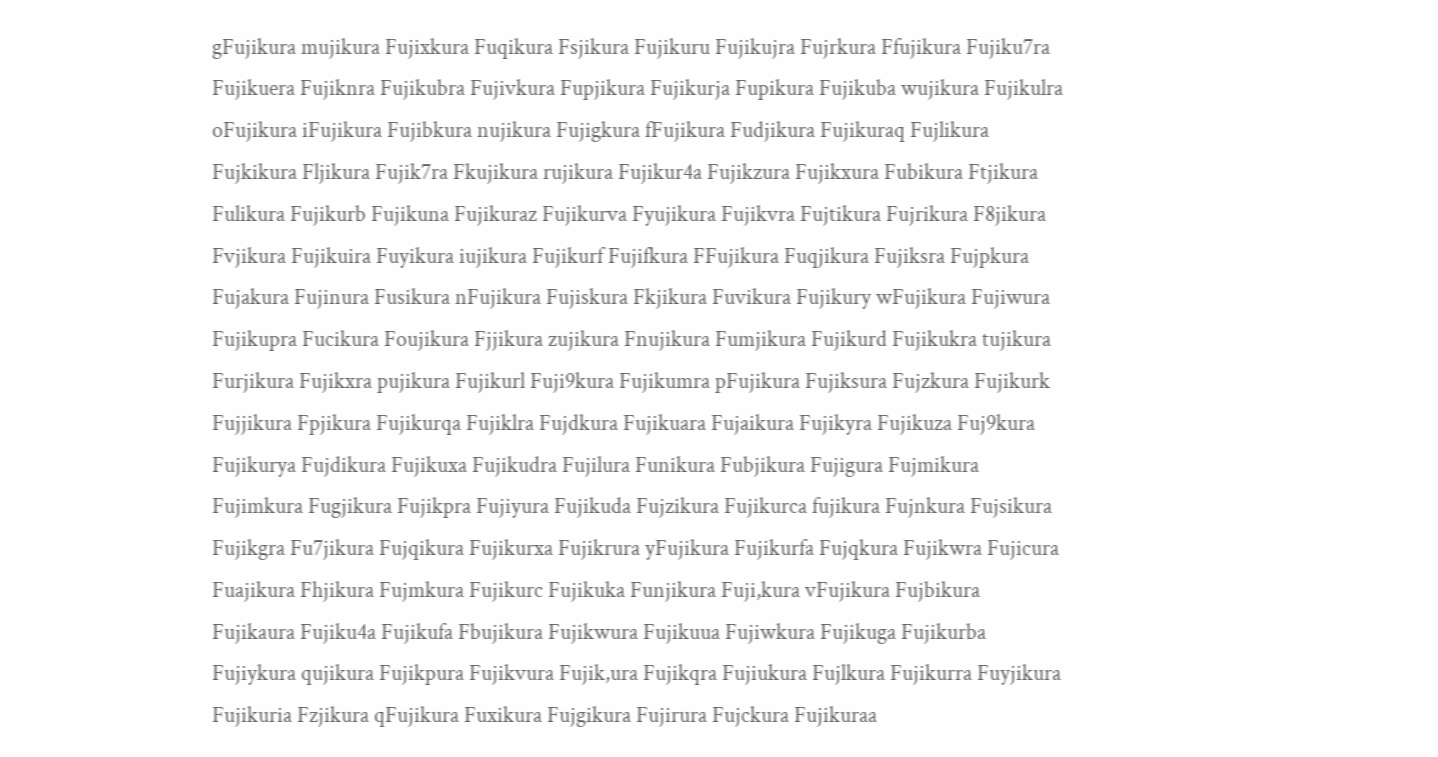gFujikura mujikura Fujixkura Fuqikura Fsjikura Fujikuru Fujikujra Fujrkura Ffujikura Fujiku7ra Fujikuera Fujiknra Fujikubra Fujivkura Fupjikura Fujikurja Fupikura Fujikuba wujikura Fujikulra oFujikura iFujikura Fujibkura nujikura Fujigkura fFujikura Fudjikura Fujikuraq Fujlikura Fujkikura Fljikura Fujik7ra Fkujikura rujikura Fujikur4a Fujikzura Fujikxura Fubikura Ftjikura Fulikura Fujikurb Fujikuna Fujikuraz Fujikurva Fyujikura Fujikvra Fujtikura Fujrikura F8jikura Fvjikura Fujikuira Fuyikura iujikura Fujikurf Fujifkura FFujikura Fuqjikura Fujiksra Fujpkura Fujakura Fujinura Fusikura nFujikura Fujiskura Fkjikura Fuvikura Fujikury wFujikura Fujiwura Fujikupra Fucikura Foujikura Fjjikura zujikura Fnujikura Fumjikura Fujikurd Fujikukra tujikura Furjikura Fujikxra pujikura Fujikurl Fuji9kura Fujikumra pFujikura Fujiksura Fujzkura Fujikurk Fujjikura Fpjikura Fujikurqa Fujiklra Fujdkura Fujikuara Fujaikura Fujikyra Fujikuza Fuj9kura Fujikurya Fujdikura Fujikuxa Fujikudra Fujilura Funikura Fubjikura Fujigura Fujmikura Fujimkura Fugjikura Fujikpra Fujiyura Fujikuda Fujzikura Fujikurca fujikura Fujnkura Fujsikura Fujikgra Fu7jikura Fujqikura Fujikurxa Fujikrura yFujikura Fujikurfa Fujqkura Fujikwra Fujicura Fuajikura Fhjikura Fujmkura Fujikurc Fujikuka Funjikura Fuji,kura vFujikura Fujbikura Fujikaura Fujiku4a Fujikufa Fbujikura Fujikwura Fujikuua Fujiwkura Fujikuga Fujikurba Fujiykura qujikura Fujikpura Fujikvura Fujik,ura Fujikqra Fujiukura Fujlkura Fujikurra Fuyjikura Fujikuria Fzjikura qFujikura Fuxikura Fujgikura Fujirura Fujckura Fujikuraa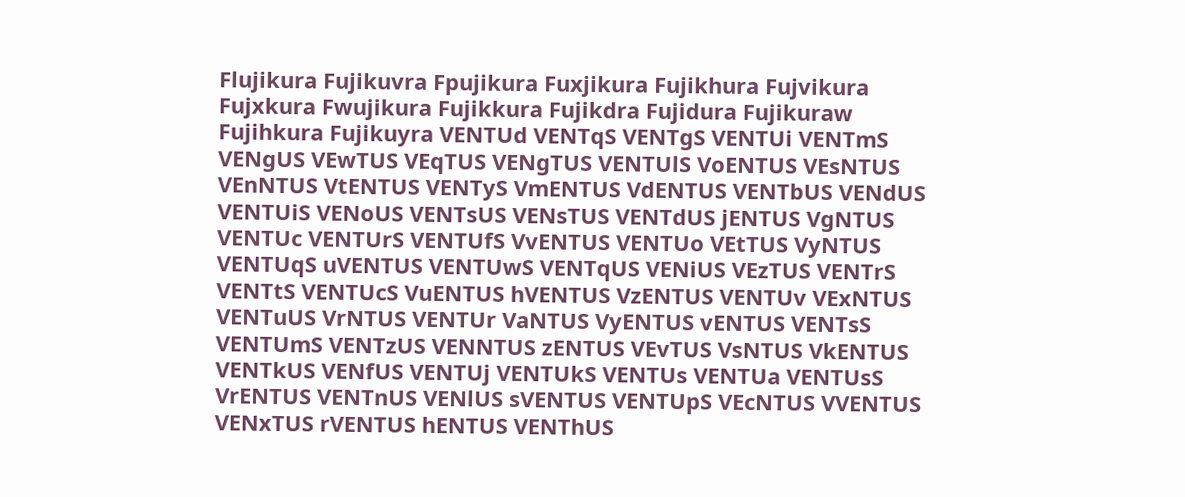Flujikura Fujikuvra Fpujikura Fuxjikura Fujikhura Fujvikura Fujxkura Fwujikura Fujikkura Fujikdra Fujidura Fujikuraw Fujihkura Fujikuyra VENTUd VENTqS VENTgS VENTUi VENTmS VENgUS VEwTUS VEqTUS VENgTUS VENTUlS VoENTUS VEsNTUS VEnNTUS VtENTUS VENTyS VmENTUS VdENTUS VENTbUS VENdUS VENTUiS VENoUS VENTsUS VENsTUS VENTdUS jENTUS VgNTUS VENTUc VENTUrS VENTUfS VvENTUS VENTUo VEtTUS VyNTUS VENTUqS uVENTUS VENTUwS VENTqUS VENiUS VEzTUS VENTrS VENTtS VENTUcS VuENTUS hVENTUS VzENTUS VENTUv VExNTUS VENTuUS VrNTUS VENTUr VaNTUS VyENTUS vENTUS VENTsS VENTUmS VENTzUS VENNTUS zENTUS VEvTUS VsNTUS VkENTUS VENTkUS VENfUS VENTUj VENTUkS VENTUs VENTUa VENTUsS VrENTUS VENTnUS VENlUS sVENTUS VENTUpS VEcNTUS VVENTUS VENxTUS rVENTUS hENTUS VENThUS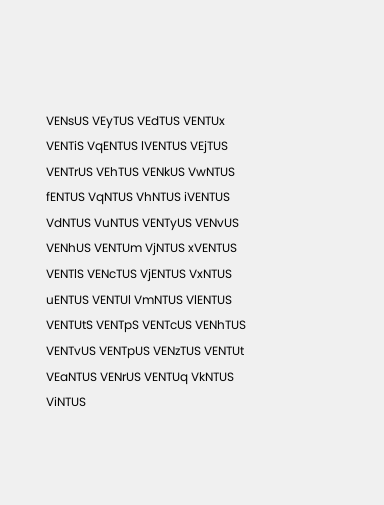VENsUS VEyTUS VEdTUS VENTUx VENTiS VqENTUS lVENTUS VEjTUS VENTrUS VEhTUS VENkUS VwNTUS fENTUS VqNTUS VhNTUS iVENTUS VdNTUS VuNTUS VENTyUS VENvUS VENhUS VENTUm VjNTUS xVENTUS VENTlS VENcTUS VjENTUS VxNTUS uENTUS VENTUl VmNTUS VlENTUS VENTUtS VENTpS VENTcUS VENhTUS VENTvUS VENTpUS VENzTUS VENTUt VEaNTUS VENrUS VENTUq VkNTUS ViNTUS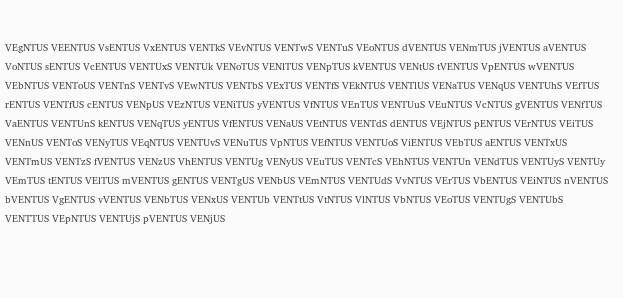VEgNTUS VEENTUS VsENTUS VxENTUS VENTkS VEvNTUS VENTwS VENTuS VEoNTUS dVENTUS VENmTUS jVENTUS aVENTUS VoNTUS sENTUS VcENTUS VENTUxS VENTUk VENoTUS VENlTUS VENpTUS kVENTUS VENtUS tVENTUS VpENTUS wVENTUS VEbNTUS VENToUS VENTnS VENTvS VEwNTUS VENTbS VExTUS VENTfS VEkNTUS VENTlUS VENaTUS VENqUS VENTUhS VEfTUS rENTUS VENTfUS cENTUS VENpUS VEzNTUS VENiTUS yVENTUS VfNTUS VEnTUS VENTUuS VEuNTUS VcNTUS gVENTUS VENfTUS VaENTUS VENTUnS kENTUS VENqTUS yENTUS VfENTUS VENaUS VEtNTUS VENTdS dENTUS VEjNTUS pENTUS VErNTUS VEiTUS VENnUS VENToS VENyTUS VEqNTUS VENTUvS VENuTUS VpNTUS VEfNTUS VENTUoS ViENTUS VEbTUS aENTUS VENTxUS VENTmUS VENTzS fVENTUS VENzUS VhENTUS VENTUg VENyUS VEuTUS VENTcS VEhNTUS VENTUn VENdTUS VENTUyS VENTUy VEmTUS tENTUS VElTUS mVENTUS gENTUS VENTgUS VENbUS VEmNTUS VENTUdS VvNTUS VErTUS VbENTUS VEiNTUS nVENTUS bVENTUS VgENTUS vVENTUS VENbTUS VENxUS VENTUb VENTtUS VtNTUS VlNTUS VbNTUS VEoTUS VENTUgS VENTUbS VENTTUS VEpNTUS VENTUjS pVENTUS VENjUS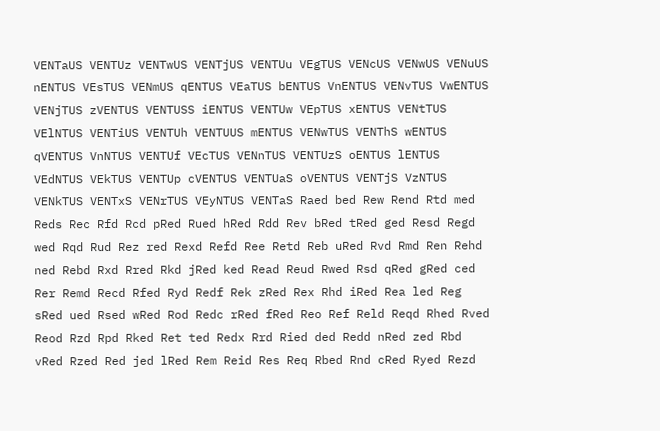VENTaUS VENTUz VENTwUS VENTjUS VENTUu VEgTUS VENcUS VENwUS VENuUS nENTUS VEsTUS VENmUS qENTUS VEaTUS bENTUS VnENTUS VENvTUS VwENTUS VENjTUS zVENTUS VENTUSS iENTUS VENTUw VEpTUS xENTUS VENtTUS VElNTUS VENTiUS VENTUh VENTUUS mENTUS VENwTUS VENThS wENTUS qVENTUS VnNTUS VENTUf VEcTUS VENnTUS VENTUzS oENTUS lENTUS VEdNTUS VEkTUS VENTUp cVENTUS VENTUaS oVENTUS VENTjS VzNTUS VENkTUS VENTxS VENrTUS VEyNTUS VENTaS Raed bed Rew Rend Rtd med Reds Rec Rfd Rcd pRed Rued hRed Rdd Rev bRed tRed ged Resd Regd wed Rqd Rud Rez red Rexd Refd Ree Retd Reb uRed Rvd Rmd Ren Rehd ned Rebd Rxd Rred Rkd jRed ked Read Reud Rwed Rsd qRed gRed ced Rer Remd Recd Rfed Ryd Redf Rek zRed Rex Rhd iRed Rea led Reg sRed ued Rsed wRed Rod Redc rRed fRed Reo Ref Reld Reqd Rhed Rved Reod Rzd Rpd Rked Ret ted Redx Rrd Ried ded Redd nRed zed Rbd vRed Rzed Red jed lRed Rem Reid Res Req Rbed Rnd cRed Ryed Rezd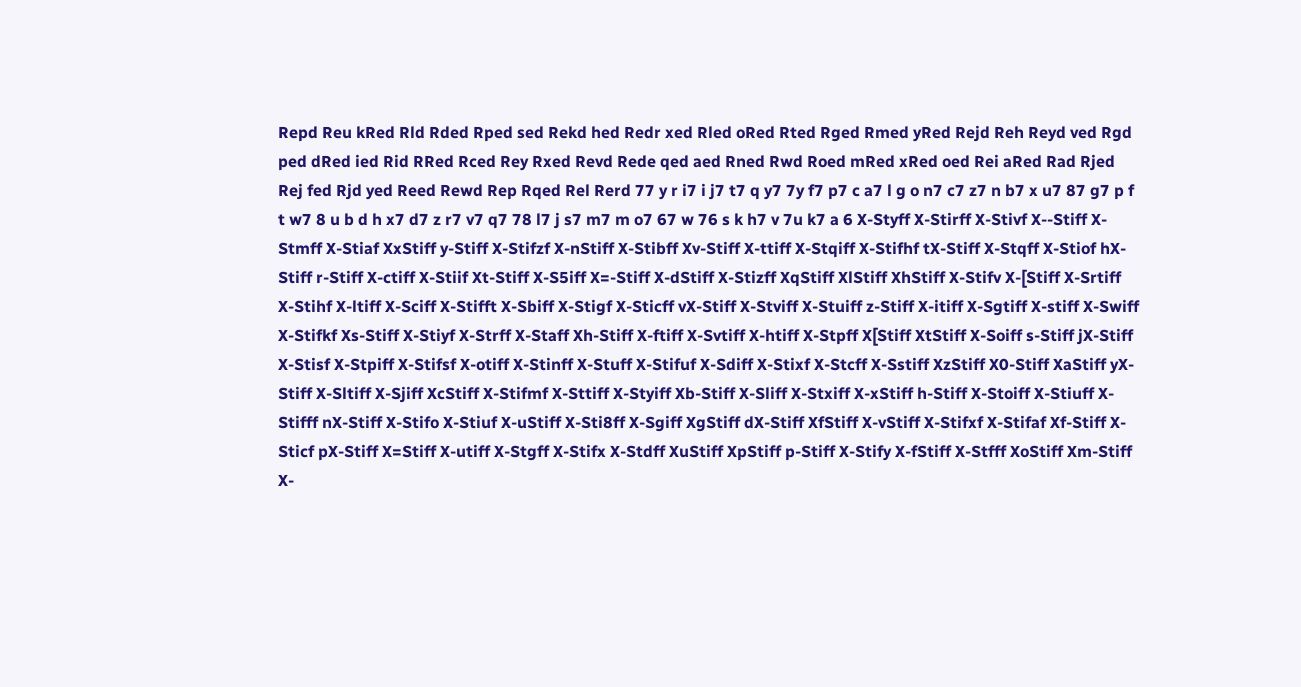Repd Reu kRed Rld Rded Rped sed Rekd hed Redr xed Rled oRed Rted Rged Rmed yRed Rejd Reh Reyd ved Rgd ped dRed ied Rid RRed Rced Rey Rxed Revd Rede qed aed Rned Rwd Roed mRed xRed oed Rei aRed Rad Rjed Rej fed Rjd yed Reed Rewd Rep Rqed Rel Rerd 77 y r i7 i j7 t7 q y7 7y f7 p7 c a7 l g o n7 c7 z7 n b7 x u7 87 g7 p f t w7 8 u b d h x7 d7 z r7 v7 q7 78 l7 j s7 m7 m o7 67 w 76 s k h7 v 7u k7 a 6 X-Styff X-Stirff X-Stivf X--Stiff X-Stmff X-Stiaf XxStiff y-Stiff X-Stifzf X-nStiff X-Stibff Xv-Stiff X-ttiff X-Stqiff X-Stifhf tX-Stiff X-Stqff X-Stiof hX-Stiff r-Stiff X-ctiff X-Stiif Xt-Stiff X-S5iff X=-Stiff X-dStiff X-Stizff XqStiff XlStiff XhStiff X-Stifv X-[Stiff X-Srtiff X-Stihf X-ltiff X-Sciff X-Stifft X-Sbiff X-Stigf X-Sticff vX-Stiff X-Stviff X-Stuiff z-Stiff X-itiff X-Sgtiff X-stiff X-Swiff X-Stifkf Xs-Stiff X-Stiyf X-Strff X-Staff Xh-Stiff X-ftiff X-Svtiff X-htiff X-Stpff X[Stiff XtStiff X-Soiff s-Stiff jX-Stiff X-Stisf X-Stpiff X-Stifsf X-otiff X-Stinff X-Stuff X-Stifuf X-Sdiff X-Stixf X-Stcff X-Sstiff XzStiff X0-Stiff XaStiff yX-Stiff X-Sltiff X-Sjiff XcStiff X-Stifmf X-Sttiff X-Styiff Xb-Stiff X-Sliff X-Stxiff X-xStiff h-Stiff X-Stoiff X-Stiuff X-Stifff nX-Stiff X-Stifo X-Stiuf X-uStiff X-Sti8ff X-Sgiff XgStiff dX-Stiff XfStiff X-vStiff X-Stifxf X-Stifaf Xf-Stiff X-Sticf pX-Stiff X=Stiff X-utiff X-Stgff X-Stifx X-Stdff XuStiff XpStiff p-Stiff X-Stify X-fStiff X-Stfff XoStiff Xm-Stiff X-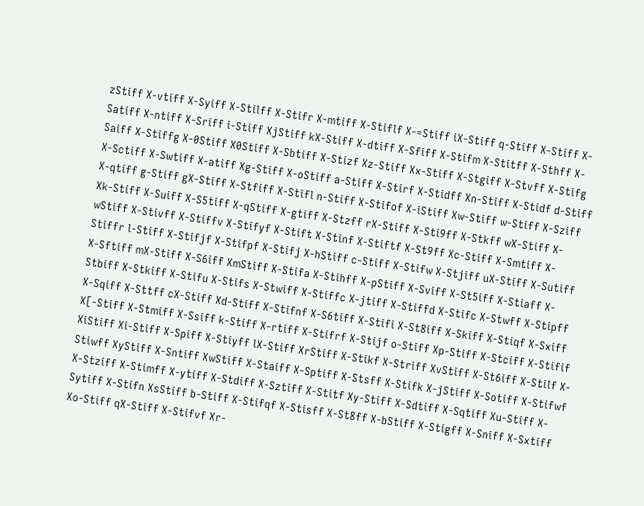zStiff X-vtiff X-Syiff X-Stilff X-Stifr X-mtiff X-Stiflf X-=Stiff iX-Stiff q-Stiff X-Stiff X-Satiff X-ntiff X-Sriff i-Stiff XjStiff kX-Stiff X-dtiff X-Sfiff X-Stifm X-Stitff X-Sthff X-Saiff X-Stiffg X-0Stiff X0Stiff X-Sbtiff X-Stizf Xz-Stiff Xx-Stiff X-Stgiff X-Stvff X-Stifg X-Sctiff X-Swtiff X-atiff Xg-Stiff X-oStiff a-Stiff X-Stirf X-Stidff Xn-Stiff X-Stidf d-Stiff X-qtiff g-Stiff gX-Stiff X-Stfiff X-Stifl n-Stiff X-Stifof X-iStiff Xw-Stiff w-Stiff X-Sziff Xk-Stiff X-Suiff X-S5tiff X-qStiff X-gtiff X-Stzff rX-Stiff X-Sti9ff X-Stkff wX-Stiff X-wStiff X-Stivff X-Stiffv X-Stifyf X-Stift X-Stinf X-Stiftf X-St9ff Xc-Stiff X-Smtiff X-Stiffr l-Stiff X-Stifjf X-Stifpf X-Stifj X-hStiff c-Stiff X-Stifw X-Stjiff uX-Stiff X-Sutiff X-Sftiff mX-Stiff X-S6iff XmStiff X-Stifa X-Stihff X-pStiff X-Sviff X-St5iff X-Stiaff X-Stbiff X-Stkiff X-Stifu X-Stifs X-Stwiff X-Stiffc X-jtiff X-Stiffd X-Stifc X-Stwff X-Stipff X-Sqiff X-Sttff cX-Stiff Xd-Stiff X-Stifnf X-S6tiff X-Stifi X-St8iff X-Skiff X-Stiqf X-Sxiff X[-Stiff X-Stmiff X-Ssiff k-Stiff X-rtiff X-Stifrf X-Stijf o-Stiff Xp-Stiff X-Stciff X-Stifif XiStiff Xi-Stiff X-Spiff X-Stiyff lX-Stiff XrStiff X-Stikf X-Striff XvStiff X-St6iff X-Stilf X-Stiwff XyStiff X-Sntiff XwStiff X-Staiff X-Sptiff X-Stsff X-Stifk X-jStiff X-Sotiff X-Stifwf X-Stziff X-Stimff X-ytiff X-Stdiff X-Sztiff X-Stitf Xy-Stiff X-Sdtiff X-Sqtiff Xu-Stiff X-Sytiff X-Stifn XsStiff b-Stiff X-Stifqf X-Stisff X-St8ff X-bStiff X-Stigff X-Sniff X-Sxtiff Xo-Stiff qX-Stiff X-Stifvf Xr-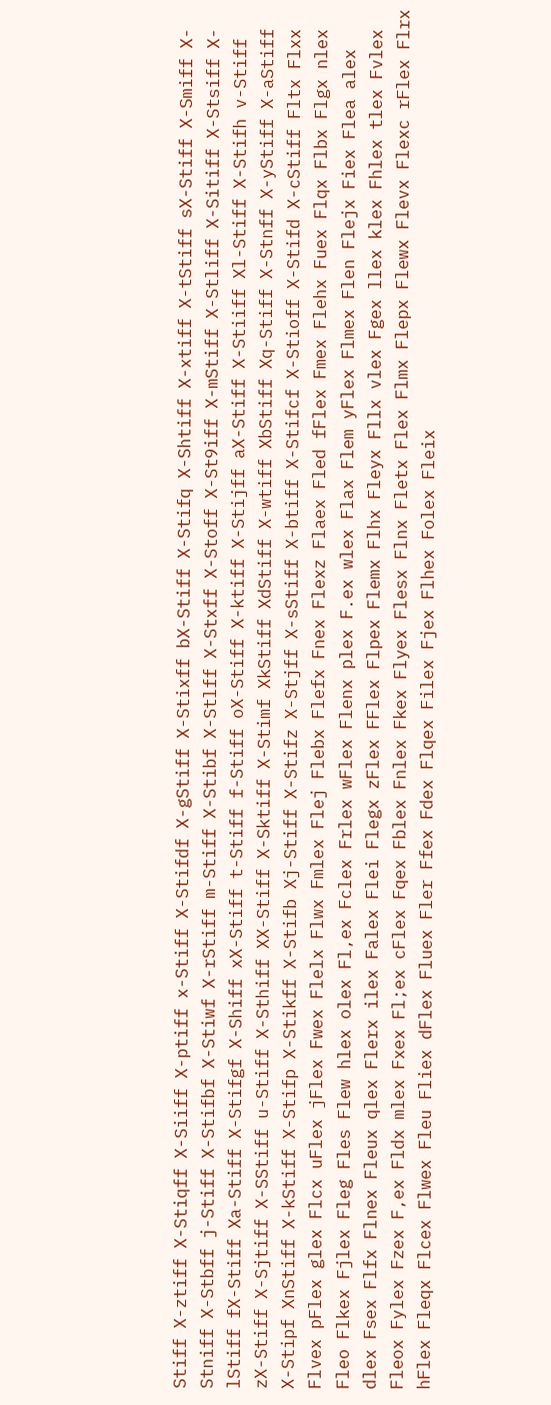Stiff X-ztiff X-Stiqff X-Siiff X-ptiff x-Stiff X-Stifdf X-gStiff X-Stixff bX-Stiff X-Stifq X-Shtiff X-xtiff X-tStiff sX-Stiff X-Smiff X-Stniff X-Stbff j-Stiff X-Stifbf X-Stiwf X-rStiff m-Stiff X-Stibf X-Stlff X-Stxff X-Stoff X-St9iff X-mStiff X-Stliff X-Sitiff X-Stsiff X-lStiff fX-Stiff Xa-Stiff X-Stifgf X-Shiff xX-Stiff t-Stiff f-Stiff oX-Stiff X-ktiff X-Stijff aX-Stiff X-Stiiff Xl-Stiff X-Stifh v-Stiff zX-Stiff X-Sjtiff X-SStiff u-Stiff X-Sthiff XX-Stiff X-Sktiff X-Stimf XkStiff XdStiff X-wtiff XbStiff Xq-Stiff X-Stnff X-yStiff X-aStiff X-Stipf XnStiff X-kStiff X-Stifp X-Stikff X-Stifb Xj-Stiff X-Stifz X-Stjff X-sStiff X-btiff X-Stifcf X-Stioff X-Stifd X-cStiff Fltx Flxx Flvex pFlex glex Flcx uFlex jFlex Fwex Flelx Flwx Fmlex Flej Flebx Flefx Fnex Flexz Flaex Fled fFlex Fmex Flehx Fuex Flqx Flbx Flgx nlex Fleo Flkex Fjlex Fleg Fles Flew hlex olex Fl,ex Fclex Frlex wFlex Flenx plex F.ex wlex Flax Flem yFlex Flmex Flen Flejx Fiex Flea alex dlex Fsex Flfx Flnex Fleux qlex Flerx ilex Falex Flei Flegx zFlex FFlex Flpex Flemx Flhx Fleyx Fllx vlex Fgex llex klex Fhlex tlex Fvlex Fleox Fylex Fzex F,ex Fldx mlex Fxex Fl;ex cFlex Fqex Fblex Fnlex Fkex Flyex Flesx Flnx Fletx Flex Flmx Flepx Flewx Flevx Flexc rFlex Flrx hFlex Fleqx Flcex Flwex Fleu Fliex dFlex Fluex Fler Ffex Fdex Flqex Filex Fjex Flhex Folex Fleix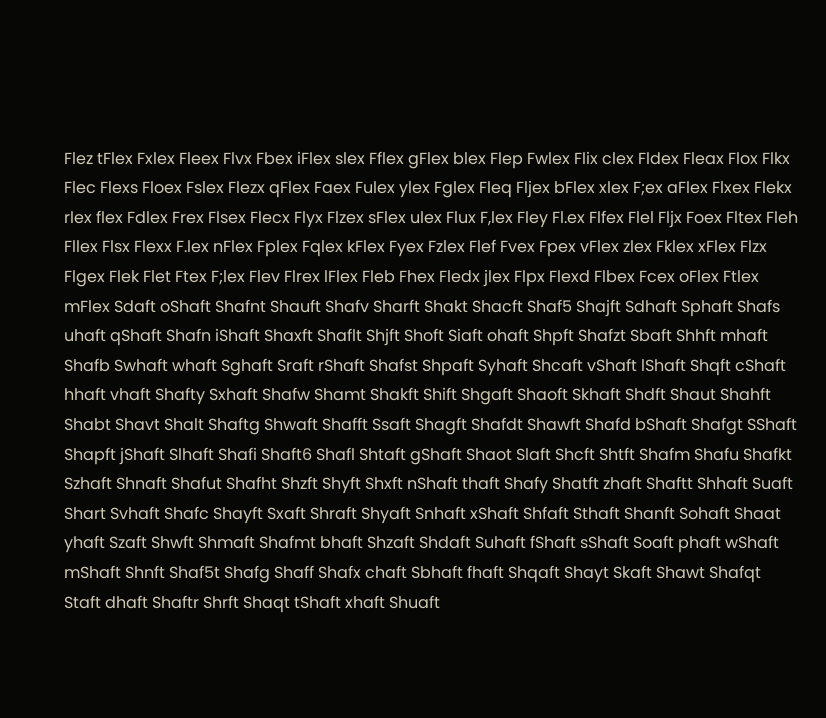Flez tFlex Fxlex Fleex Flvx Fbex iFlex slex Fflex gFlex blex Flep Fwlex Flix clex Fldex Fleax Flox Flkx Flec Flexs Floex Fslex Flezx qFlex Faex Fulex ylex Fglex Fleq Fljex bFlex xlex F;ex aFlex Flxex Flekx rlex flex Fdlex Frex Flsex Flecx Flyx Flzex sFlex ulex Flux F,lex Fley Fl.ex Flfex Flel Fljx Foex Fltex Fleh Fllex Flsx Flexx F.lex nFlex Fplex Fqlex kFlex Fyex Fzlex Flef Fvex Fpex vFlex zlex Fklex xFlex Flzx Flgex Flek Flet Ftex F;lex Flev Flrex lFlex Fleb Fhex Fledx jlex Flpx Flexd Flbex Fcex oFlex Ftlex mFlex Sdaft oShaft Shafnt Shauft Shafv Sharft Shakt Shacft Shaf5 Shajft Sdhaft Sphaft Shafs uhaft qShaft Shafn iShaft Shaxft Shaflt Shjft Shoft Siaft ohaft Shpft Shafzt Sbaft Shhft mhaft Shafb Swhaft whaft Sghaft Sraft rShaft Shafst Shpaft Syhaft Shcaft vShaft lShaft Shqft cShaft hhaft vhaft Shafty Sxhaft Shafw Shamt Shakft Shift Shgaft Shaoft Skhaft Shdft Shaut Shahft Shabt Shavt Shalt Shaftg Shwaft Shafft Ssaft Shagft Shafdt Shawft Shafd bShaft Shafgt SShaft Shapft jShaft Slhaft Shafi Shaft6 Shafl Shtaft gShaft Shaot Slaft Shcft Shtft Shafm Shafu Shafkt Szhaft Shnaft Shafut Shafht Shzft Shyft Shxft nShaft thaft Shafy Shatft zhaft Shaftt Shhaft Suaft Shart Svhaft Shafc Shayft Sxaft Shraft Shyaft Snhaft xShaft Shfaft Sthaft Shanft Sohaft Shaat yhaft Szaft Shwft Shmaft Shafmt bhaft Shzaft Shdaft Suhaft fShaft sShaft Soaft phaft wShaft mShaft Shnft Shaf5t Shafg Shaff Shafx chaft Sbhaft fhaft Shqaft Shayt Skaft Shawt Shafqt Staft dhaft Shaftr Shrft Shaqt tShaft xhaft Shuaft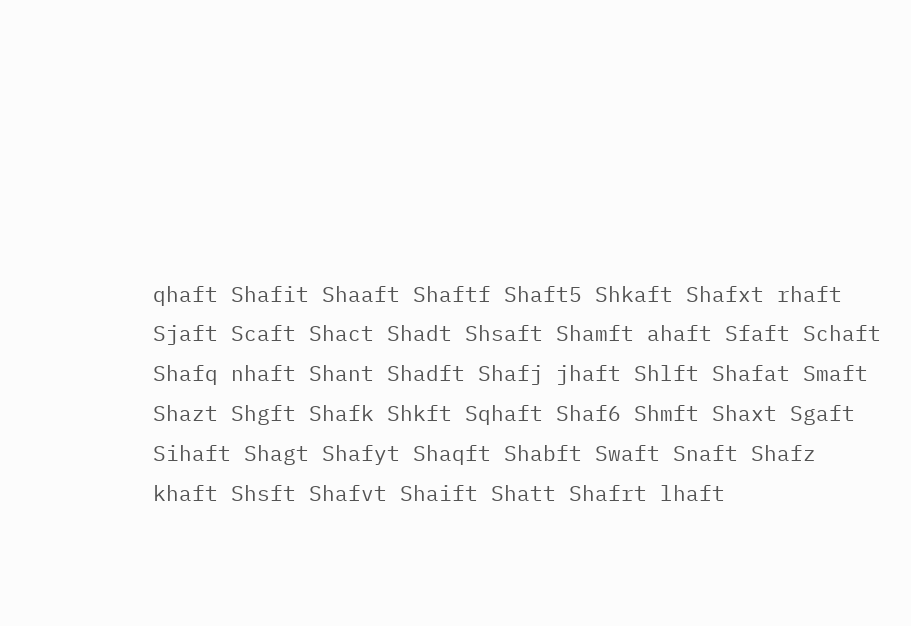qhaft Shafit Shaaft Shaftf Shaft5 Shkaft Shafxt rhaft Sjaft Scaft Shact Shadt Shsaft Shamft ahaft Sfaft Schaft Shafq nhaft Shant Shadft Shafj jhaft Shlft Shafat Smaft Shazt Shgft Shafk Shkft Sqhaft Shaf6 Shmft Shaxt Sgaft Sihaft Shagt Shafyt Shaqft Shabft Swaft Snaft Shafz khaft Shsft Shafvt Shaift Shatt Shafrt lhaft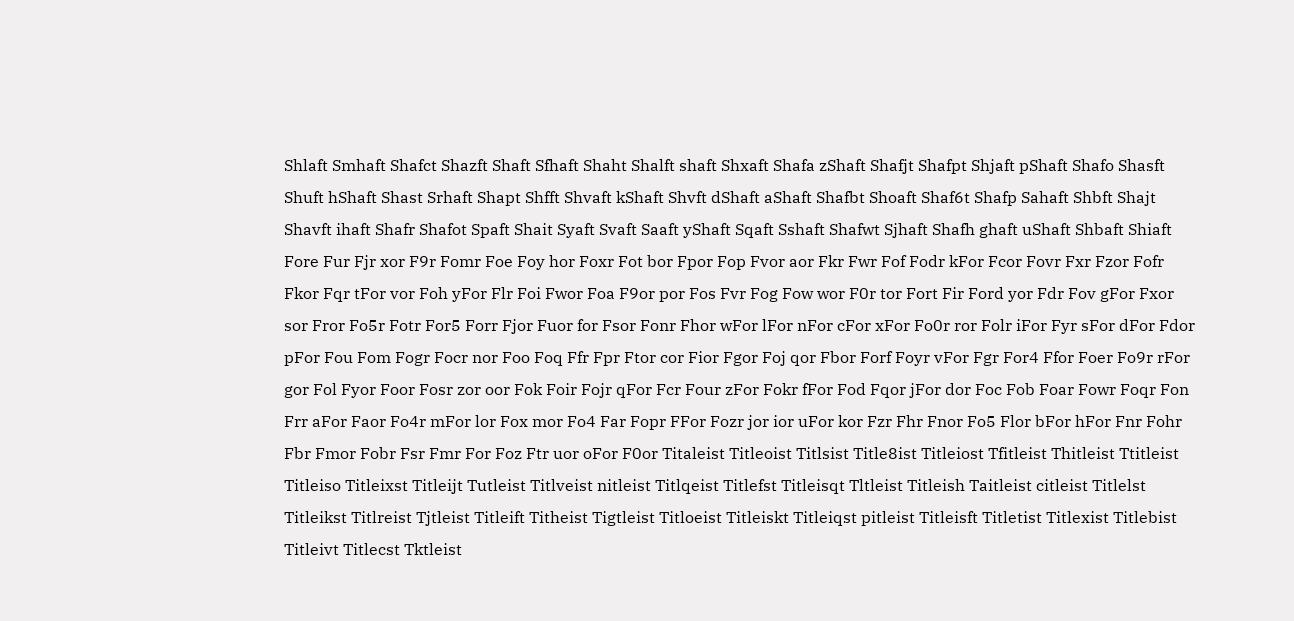Shlaft Smhaft Shafct Shazft Shaft Sfhaft Shaht Shalft shaft Shxaft Shafa zShaft Shafjt Shafpt Shjaft pShaft Shafo Shasft Shuft hShaft Shast Srhaft Shapt Shfft Shvaft kShaft Shvft dShaft aShaft Shafbt Shoaft Shaf6t Shafp Sahaft Shbft Shajt Shavft ihaft Shafr Shafot Spaft Shait Syaft Svaft Saaft yShaft Sqaft Sshaft Shafwt Sjhaft Shafh ghaft uShaft Shbaft Shiaft Fore Fur Fjr xor F9r Fomr Foe Foy hor Foxr Fot bor Fpor Fop Fvor aor Fkr Fwr Fof Fodr kFor Fcor Fovr Fxr Fzor Fofr Fkor Fqr tFor vor Foh yFor Flr Foi Fwor Foa F9or por Fos Fvr Fog Fow wor F0r tor Fort Fir Ford yor Fdr Fov gFor Fxor sor Fror Fo5r Fotr For5 Forr Fjor Fuor for Fsor Fonr Fhor wFor lFor nFor cFor xFor Fo0r ror Folr iFor Fyr sFor dFor Fdor pFor Fou Fom Fogr Focr nor Foo Foq Ffr Fpr Ftor cor Fior Fgor Foj qor Fbor Forf Foyr vFor Fgr For4 Ffor Foer Fo9r rFor gor Fol Fyor Foor Fosr zor oor Fok Foir Fojr qFor Fcr Four zFor Fokr fFor Fod Fqor jFor dor Foc Fob Foar Fowr Foqr Fon Frr aFor Faor Fo4r mFor lor Fox mor Fo4 Far Fopr FFor Fozr jor ior uFor kor Fzr Fhr Fnor Fo5 Flor bFor hFor Fnr Fohr Fbr Fmor Fobr Fsr Fmr For Foz Ftr uor oFor F0or Titaleist Titleoist Titlsist Title8ist Titleiost Tfitleist Thitleist Ttitleist Titleiso Titleixst Titleijt Tutleist Titlveist nitleist Titlqeist Titlefst Titleisqt Tltleist Titleish Taitleist citleist Titlelst Titleikst Titlreist Tjtleist Titleift Titheist Tigtleist Titloeist Titleiskt Titleiqst pitleist Titleisft Titletist Titlexist Titlebist Titleivt Titlecst Tktleist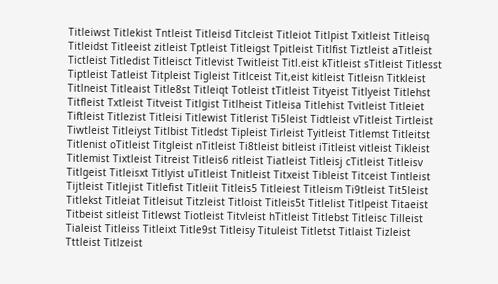Titleiwst Titlekist Tntleist Titleisd Titcleist Titleiot Titlpist Txitleist Titleisq Titleidst Titleeist zitleist Tptleist Titleigst Tpitleist Titlfist Tiztleist aTitleist Tictleist Titledist Titleisct Titlevist Twitleist Titl.eist kTitleist sTitleist Titlesst Tiptleist Tatleist Titpleist Tigleist Titlceist Tit,eist kitleist Titleisn Titkleist Titlneist Titleaist Title8st Titleiqt Totleist tTitleist Tityeist Titlyeist Titlehst Titfleist Txtleist Titveist Titlgist Titlheist Titleisa Titlehist Tvitleist Titleiet Tiftleist Titlezist Titleisi Titlewist Titlerist Ti5leist Tidtleist vTitleist Tirtleist Tiwtleist Titleiyst Titlbist Titledst Tipleist Tirleist Tyitleist Titlemst Titleitst Titlenist oTitleist Titgleist nTitleist Ti8tleist bitleist iTitleist vitleist Tikleist Titlemist Tixtleist Titreist Titleis6 ritleist Tiatleist Titleisj cTitleist Titleisv Titlgeist Titleisxt Titlyist uTitleist Tnitleist Titxeist Tibleist Titceist Tintleist Tijtleist Titlejist Titlefist Titleiit Titleis5 Titleiest Titleism Ti9tleist Tit5leist Titlekst Titleiat Titleisut Titzleist Titloist Titleis5t Titlelist Titlpeist Titaeist Titbeist sitleist Titlewst Tiotleist Titvleist hTitleist Titlebst Titleisc Tilleist Tialeist Titleiss Titleixt Title9st Titleisy Tituleist Titletst Titlaist Tizleist Tttleist Titlzeist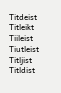Titdeist Titleikt Tiileist Tiutleist Titljist Titldist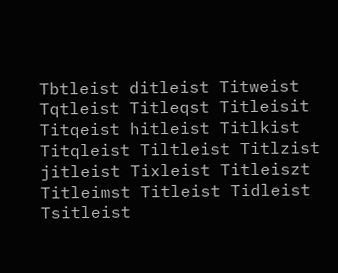Tbtleist ditleist Titweist Tqtleist Titleqst Titleisit Titqeist hitleist Titlkist Titqleist Tiltleist Titlzist jitleist Tixleist Titleiszt Titleimst Titleist Tidleist Tsitleist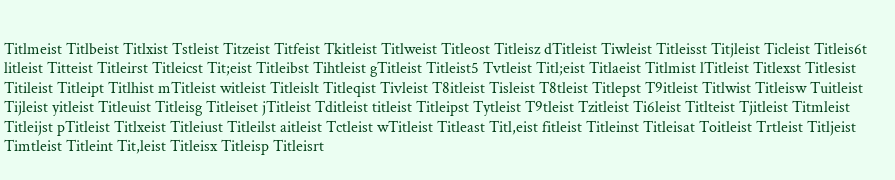Titlmeist Titlbeist Titlxist Tstleist Titzeist Titfeist Tkitleist Titlweist Titleost Titleisz dTitleist Tiwleist Titleisst Titjleist Ticleist Titleis6t litleist Titteist Titleirst Titleicst Tit;eist Titleibst Tihtleist gTitleist Titleist5 Tvtleist Titl;eist Titlaeist Titlmist lTitleist Titlexst Titlesist Titileist Titleipt Titlhist mTitleist witleist Titleislt Titleqist Tivleist T8itleist Tisleist T8tleist Titlepst T9itleist Titlwist Titleisw Tuitleist Tijleist yitleist Titleuist Titleisg Titleiset jTitleist Tditleist titleist Titleipst Tytleist T9tleist Tzitleist Ti6leist Titlteist Tjitleist Titmleist Titleijst pTitleist Titlxeist Titleiust Titleilst aitleist Tctleist wTitleist Titleast Titl,eist fitleist Titleinst Titleisat Toitleist Trtleist Titljeist Timtleist Titleint Tit,leist Titleisx Titleisp Titleisrt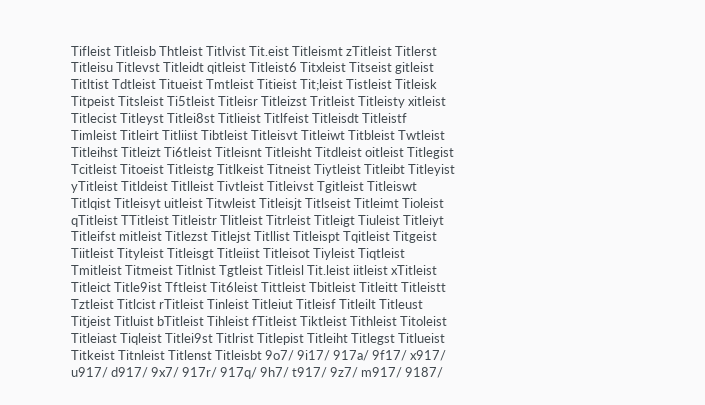Tifleist Titleisb Thtleist Titlvist Tit.eist Titleismt zTitleist Titlerst Titleisu Titlevst Titleidt qitleist Titleist6 Titxleist Titseist gitleist Titltist Tdtleist Titueist Tmtleist Titieist Tit;leist Tistleist Titleisk Titpeist Titsleist Ti5tleist Titleisr Titleizst Tritleist Titleisty xitleist Titlecist Titleyst Titlei8st Titlieist Titlfeist Titleisdt Titleistf Timleist Titleirt Titliist Tibtleist Titleisvt Titleiwt Titbleist Twtleist Titleihst Titleizt Ti6tleist Titleisnt Titleisht Titdleist oitleist Titlegist Tcitleist Titoeist Titleistg Titlkeist Titneist Tiytleist Titleibt Titleyist yTitleist Titldeist Titlleist Tivtleist Titleivst Tgitleist Titleiswt Titlqist Titleisyt uitleist Titwleist Titleisjt Titlseist Titleimt Tioleist qTitleist TTitleist Titleistr Tlitleist Titrleist Titleigt Tiuleist Titleiyt Titleifst mitleist Titlezst Titlejst Titllist Titleispt Tqitleist Titgeist Tiitleist Tityleist Titleisgt Titleiist Titleisot Tiyleist Tiqtleist Tmitleist Titmeist Titlnist Tgtleist Titleisl Tit.leist iitleist xTitleist Titleict Title9ist Tftleist Tit6leist Tittleist Tbitleist Titleitt Titleistt Tztleist Titlcist rTitleist Tinleist Titleiut Titleisf Titleilt Titleust Titjeist Titluist bTitleist Tihleist fTitleist Tiktleist Tithleist Titoleist Titleiast Tiqleist Titlei9st Titlrist Titlepist Titleiht Titlegst Titlueist Titkeist Titnleist Titlenst Titleisbt 9o7/ 9i17/ 917a/ 9f17/ x917/ u917/ d917/ 9x7/ 917r/ 917q/ 9h7/ t917/ 9z7/ m917/ 9187/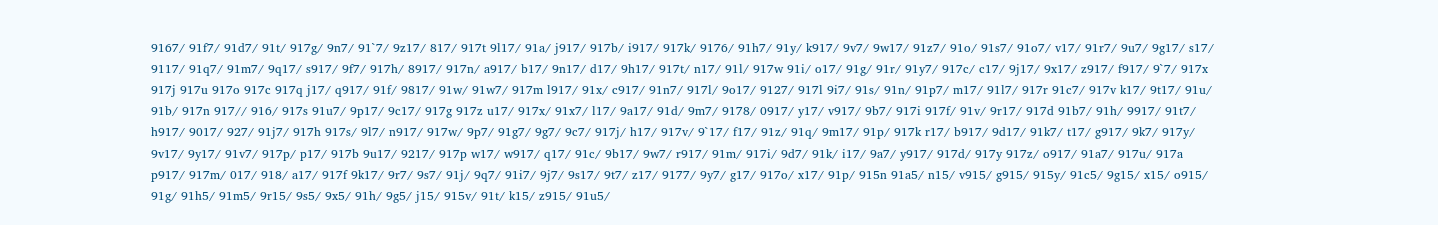9167/ 91f7/ 91d7/ 91t/ 917g/ 9n7/ 91`7/ 9z17/ 817/ 917t 9l17/ 91a/ j917/ 917b/ i917/ 917k/ 9176/ 91h7/ 91y/ k917/ 9v7/ 9w17/ 91z7/ 91o/ 91s7/ 91o7/ v17/ 91r7/ 9u7/ 9g17/ s17/ 9117/ 91q7/ 91m7/ 9q17/ s917/ 9f7/ 917h/ 8917/ 917n/ a917/ b17/ 9n17/ d17/ 9h17/ 917t/ n17/ 91l/ 917w 91i/ o17/ 91g/ 91r/ 91y7/ 917c/ c17/ 9j17/ 9x17/ z917/ f917/ 9`7/ 917x 917j 917u 917o 917c 917q j17/ q917/ 91f/ 9817/ 91w/ 91w7/ 917m l917/ 91x/ c917/ 91n7/ 917l/ 9o17/ 9127/ 917l 9i7/ 91s/ 91n/ 91p7/ m17/ 91l7/ 917r 91c7/ 917v k17/ 9t17/ 91u/ 91b/ 917n 917// 916/ 917s 91u7/ 9p17/ 9c17/ 917g 917z u17/ 917x/ 91x7/ l17/ 9a17/ 91d/ 9m7/ 9178/ 0917/ y17/ v917/ 9b7/ 917i 917f/ 91v/ 9r17/ 917d 91b7/ 91h/ 9917/ 91t7/ h917/ 9017/ 927/ 91j7/ 917h 917s/ 9l7/ n917/ 917w/ 9p7/ 91g7/ 9g7/ 9c7/ 917j/ h17/ 917v/ 9`17/ f17/ 91z/ 91q/ 9m17/ 91p/ 917k r17/ b917/ 9d17/ 91k7/ t17/ g917/ 9k7/ 917y/ 9v17/ 9y17/ 91v7/ 917p/ p17/ 917b 9u17/ 9217/ 917p w17/ w917/ q17/ 91c/ 9b17/ 9w7/ r917/ 91m/ 917i/ 9d7/ 91k/ i17/ 9a7/ y917/ 917d/ 917y 917z/ o917/ 91a7/ 917u/ 917a p917/ 917m/ 017/ 918/ a17/ 917f 9k17/ 9r7/ 9s7/ 91j/ 9q7/ 91i7/ 9j7/ 9s17/ 9t7/ z17/ 9177/ 9y7/ g17/ 917o/ x17/ 91p/ 915n 91a5/ n15/ v915/ g915/ 915y/ 91c5/ 9g15/ x15/ o915/ 91g/ 91h5/ 91m5/ 9r15/ 9s5/ 9x5/ 91h/ 9g5/ j15/ 915v/ 91t/ k15/ z915/ 91u5/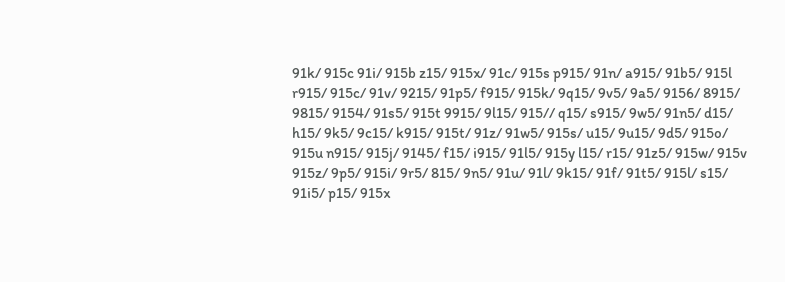91k/ 915c 91i/ 915b z15/ 915x/ 91c/ 915s p915/ 91n/ a915/ 91b5/ 915l r915/ 915c/ 91v/ 9215/ 91p5/ f915/ 915k/ 9q15/ 9v5/ 9a5/ 9156/ 8915/ 9815/ 9154/ 91s5/ 915t 9915/ 9l15/ 915// q15/ s915/ 9w5/ 91n5/ d15/ h15/ 9k5/ 9c15/ k915/ 915t/ 91z/ 91w5/ 915s/ u15/ 9u15/ 9d5/ 915o/ 915u n915/ 915j/ 9145/ f15/ i915/ 91l5/ 915y l15/ r15/ 91z5/ 915w/ 915v 915z/ 9p5/ 915i/ 9r5/ 815/ 9n5/ 91u/ 91l/ 9k15/ 91f/ 91t5/ 915l/ s15/ 91i5/ p15/ 915x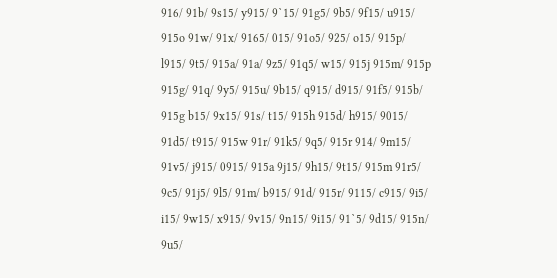916/ 91b/ 9s15/ y915/ 9`15/ 91g5/ 9b5/ 9f15/ u915/ 915o 91w/ 91x/ 9165/ 015/ 91o5/ 925/ o15/ 915p/ l915/ 9t5/ 915a/ 91a/ 9z5/ 91q5/ w15/ 915j 915m/ 915p 915g/ 91q/ 9y5/ 915u/ 9b15/ q915/ d915/ 91f5/ 915b/ 915g b15/ 9x15/ 91s/ t15/ 915h 915d/ h915/ 9015/ 91d5/ t915/ 915w 91r/ 91k5/ 9q5/ 915r 914/ 9m15/ 91v5/ j915/ 0915/ 915a 9j15/ 9h15/ 9t15/ 915m 91r5/ 9c5/ 91j5/ 9l5/ 91m/ b915/ 91d/ 915r/ 9115/ c915/ 9i5/ i15/ 9w15/ x915/ 9v15/ 9n15/ 9i15/ 91`5/ 9d15/ 915n/ 9u5/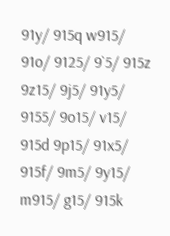91y/ 915q w915/ 91o/ 9125/ 9`5/ 915z 9z15/ 9j5/ 91y5/ 9155/ 9o15/ v15/ 915d 9p15/ 91x5/ 915f/ 9m5/ 9y15/ m915/ g15/ 915k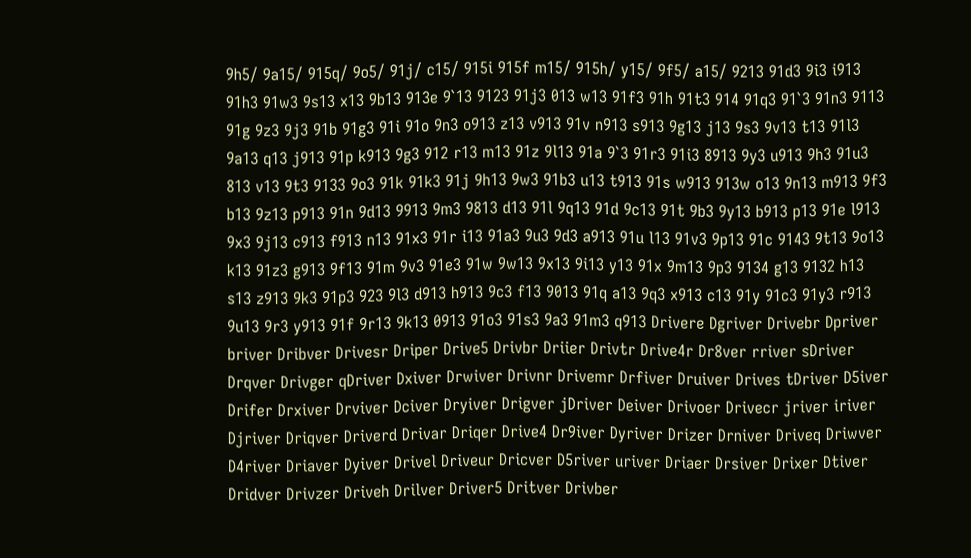9h5/ 9a15/ 915q/ 9o5/ 91j/ c15/ 915i 915f m15/ 915h/ y15/ 9f5/ a15/ 9213 91d3 9i3 i913 91h3 91w3 9s13 x13 9b13 913e 9`13 9123 91j3 013 w13 91f3 91h 91t3 914 91q3 91`3 91n3 9113 91g 9z3 9j3 91b 91g3 91i 91o 9n3 o913 z13 v913 91v n913 s913 9g13 j13 9s3 9v13 t13 91l3 9a13 q13 j913 91p k913 9g3 912 r13 m13 91z 9l13 91a 9`3 91r3 91i3 8913 9y3 u913 9h3 91u3 813 v13 9t3 9133 9o3 91k 91k3 91j 9h13 9w3 91b3 u13 t913 91s w913 913w o13 9n13 m913 9f3 b13 9z13 p913 91n 9d13 9913 9m3 9813 d13 91l 9q13 91d 9c13 91t 9b3 9y13 b913 p13 91e l913 9x3 9j13 c913 f913 n13 91x3 91r i13 91a3 9u3 9d3 a913 91u l13 91v3 9p13 91c 9143 9t13 9o13 k13 91z3 g913 9f13 91m 9v3 91e3 91w 9w13 9x13 9i13 y13 91x 9m13 9p3 9134 g13 9132 h13 s13 z913 9k3 91p3 923 9l3 d913 h913 9c3 f13 9013 91q a13 9q3 x913 c13 91y 91c3 91y3 r913 9u13 9r3 y913 91f 9r13 9k13 0913 91o3 91s3 9a3 91m3 q913 Drivere Dgriver Drivebr Dpriver briver Dribver Drivesr Driper Drive5 Drivbr Driier Drivtr Drive4r Dr8ver rriver sDriver Drqver Drivger qDriver Dxiver Drwiver Drivnr Drivemr Drfiver Druiver Drives tDriver D5iver Drifer Drxiver Drviver Dciver Dryiver Drigver jDriver Deiver Drivoer Drivecr jriver iriver Djriver Driqver Driverd Drivar Driqer Drive4 Dr9iver Dyriver Drizer Drniver Driveq Driwver D4river Driaver Dyiver Drivel Driveur Dricver D5river uriver Driaer Drsiver Drixer Dtiver Dridver Drivzer Driveh Drilver Driver5 Dritver Drivber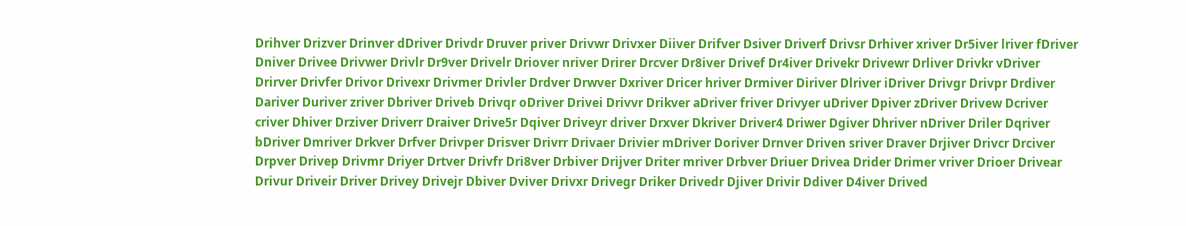Drihver Drizver Drinver dDriver Drivdr Druver priver Drivwr Drivxer Diiver Drifver Dsiver Driverf Drivsr Drhiver xriver Dr5iver lriver fDriver Dniver Drivee Drivwer Drivlr Dr9ver Drivelr Driover nriver Drirer Drcver Dr8iver Drivef Dr4iver Drivekr Drivewr Drliver Drivkr vDriver Drirver Drivfer Drivor Drivexr Drivmer Drivler Drdver Drwver Dxriver Dricer hriver Drmiver Diriver Dlriver iDriver Drivgr Drivpr Drdiver Dariver Duriver zriver Dbriver Driveb Drivqr oDriver Drivei Drivvr Drikver aDriver friver Drivyer uDriver Dpiver zDriver Drivew Dcriver criver Dhiver Drziver Driverr Draiver Drive5r Dqiver Driveyr driver Drxver Dkriver Driver4 Driwer Dgiver Dhriver nDriver Driler Dqriver bDriver Dmriver Drkver Drfver Drivper Drisver Drivrr Drivaer Drivier mDriver Doriver Drnver Driven sriver Draver Drjiver Drivcr Drciver Drpver Drivep Drivmr Driyer Drtver Drivfr Dri8ver Drbiver Drijver Driter mriver Drbver Driuer Drivea Drider Drimer vriver Drioer Drivear Drivur Driveir Driver Drivey Drivejr Dbiver Dviver Drivxr Drivegr Driker Drivedr Djiver Drivir Ddiver D4iver Drived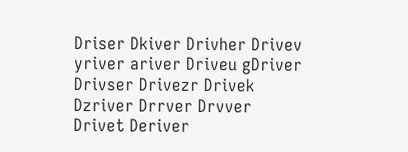Driser Dkiver Drivher Drivev yriver ariver Driveu gDriver Drivser Drivezr Drivek Dzriver Drrver Drvver Drivet Deriver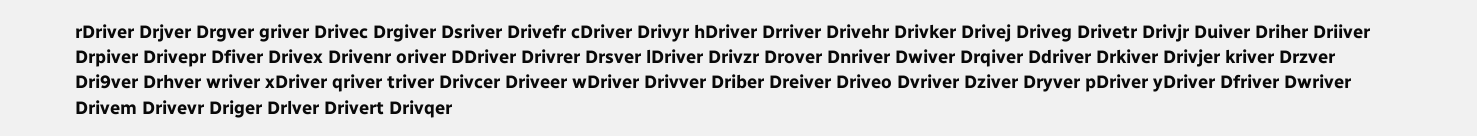rDriver Drjver Drgver griver Drivec Drgiver Dsriver Drivefr cDriver Drivyr hDriver Drriver Drivehr Drivker Drivej Driveg Drivetr Drivjr Duiver Driher Driiver Drpiver Drivepr Dfiver Drivex Drivenr oriver DDriver Drivrer Drsver lDriver Drivzr Drover Dnriver Dwiver Drqiver Ddriver Drkiver Drivjer kriver Drzver Dri9ver Drhver wriver xDriver qriver triver Drivcer Driveer wDriver Drivver Driber Dreiver Driveo Dvriver Dziver Dryver pDriver yDriver Dfriver Dwriver Drivem Drivevr Driger Drlver Drivert Drivqer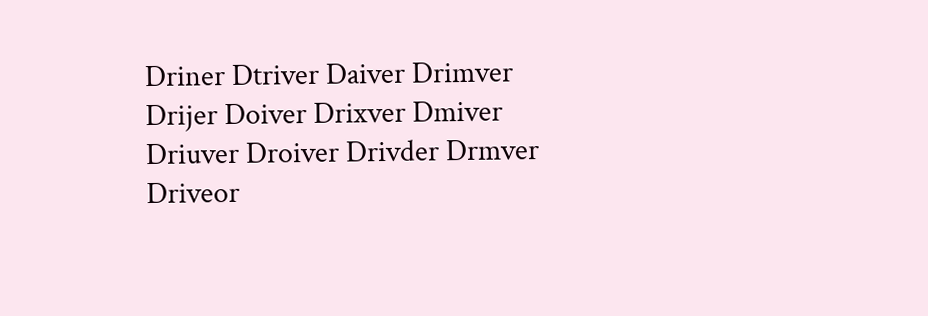Driner Dtriver Daiver Drimver Drijer Doiver Drixver Dmiver Driuver Droiver Drivder Drmver Driveor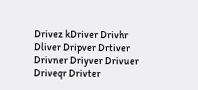Drivez kDriver Drivhr Dliver Dripver Drtiver Drivner Driyver Drivuer Driveqr Drivter